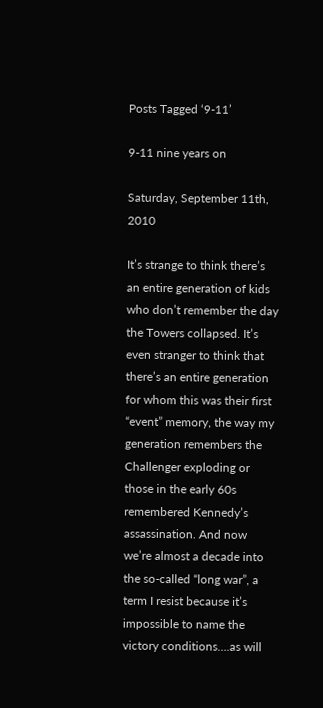Posts Tagged ‘9-11’

9-11 nine years on

Saturday, September 11th, 2010

It’s strange to think there’s an entire generation of kids who don’t remember the day the Towers collapsed. It’s even stranger to think that there’s an entire generation for whom this was their first “event” memory, the way my generation remembers the Challenger exploding or those in the early 60s remembered Kennedy’s assassination. And now we’re almost a decade into the so-called “long war”, a term I resist because it’s impossible to name the victory conditions….as will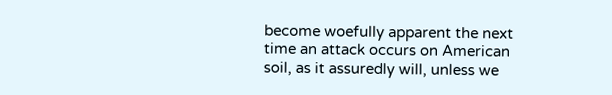become woefully apparent the next time an attack occurs on American soil, as it assuredly will, unless we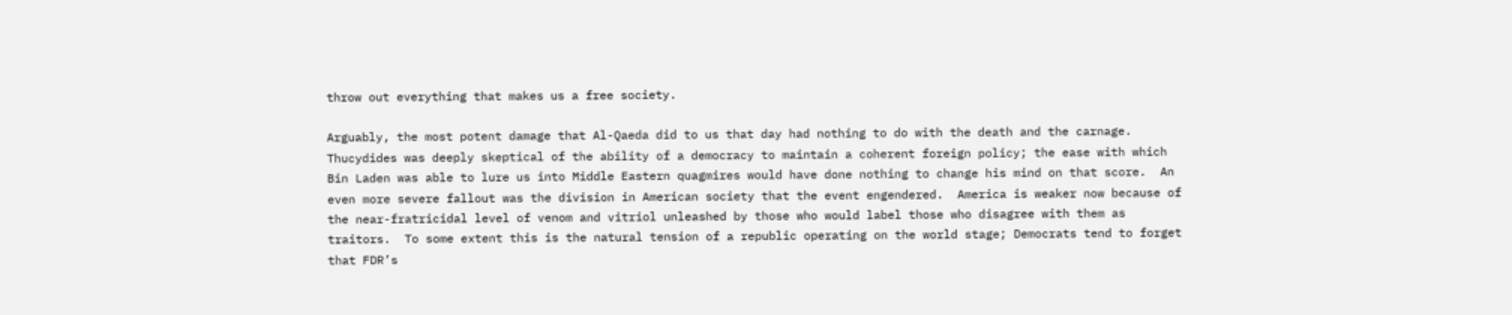throw out everything that makes us a free society.

Arguably, the most potent damage that Al-Qaeda did to us that day had nothing to do with the death and the carnage.  Thucydides was deeply skeptical of the ability of a democracy to maintain a coherent foreign policy; the ease with which Bin Laden was able to lure us into Middle Eastern quagmires would have done nothing to change his mind on that score.  An even more severe fallout was the division in American society that the event engendered.  America is weaker now because of the near-fratricidal level of venom and vitriol unleashed by those who would label those who disagree with them as traitors.  To some extent this is the natural tension of a republic operating on the world stage; Democrats tend to forget that FDR’s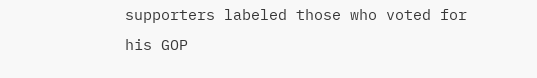supporters labeled those who voted for his GOP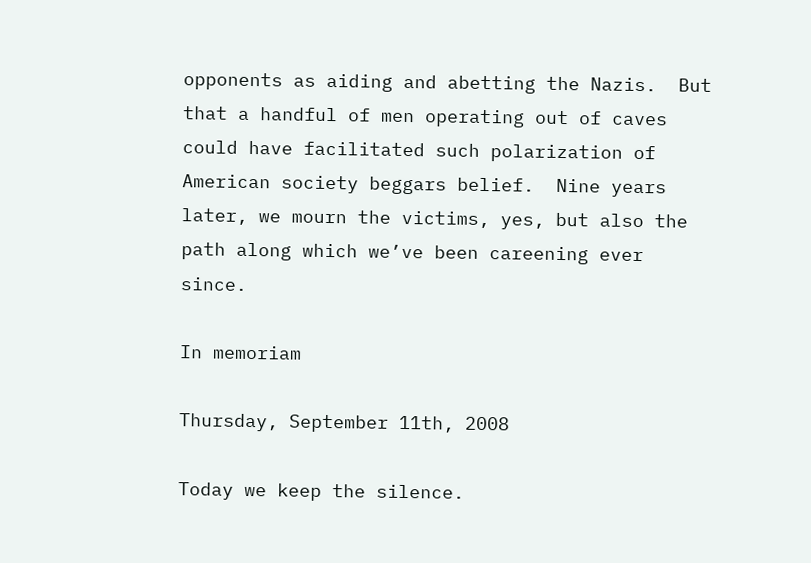opponents as aiding and abetting the Nazis.  But that a handful of men operating out of caves could have facilitated such polarization of American society beggars belief.  Nine years later, we mourn the victims, yes, but also the path along which we’ve been careening ever since.

In memoriam

Thursday, September 11th, 2008

Today we keep the silence.